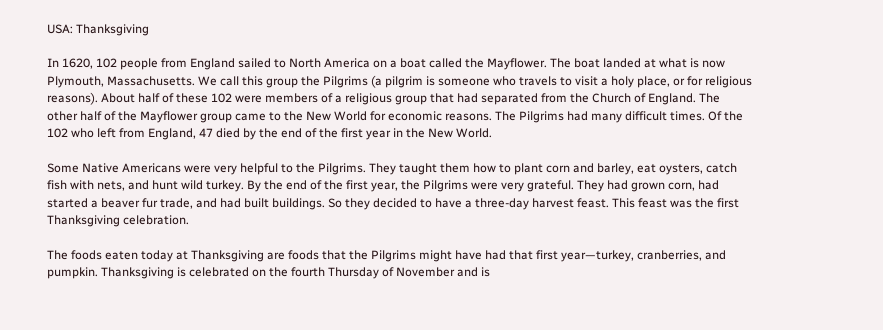USA: Thanksgiving

In 1620, 102 people from England sailed to North America on a boat called the Mayflower. The boat landed at what is now Plymouth, Massachusetts. We call this group the Pilgrims (a pilgrim is someone who travels to visit a holy place, or for religious reasons). About half of these 102 were members of a religious group that had separated from the Church of England. The other half of the Mayflower group came to the New World for economic reasons. The Pilgrims had many difficult times. Of the 102 who left from England, 47 died by the end of the first year in the New World.

Some Native Americans were very helpful to the Pilgrims. They taught them how to plant corn and barley, eat oysters, catch fish with nets, and hunt wild turkey. By the end of the first year, the Pilgrims were very grateful. They had grown corn, had started a beaver fur trade, and had built buildings. So they decided to have a three-day harvest feast. This feast was the first Thanksgiving celebration.

The foods eaten today at Thanksgiving are foods that the Pilgrims might have had that first year—turkey, cranberries, and pumpkin. Thanksgiving is celebrated on the fourth Thursday of November and is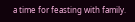a time for feasting with family.